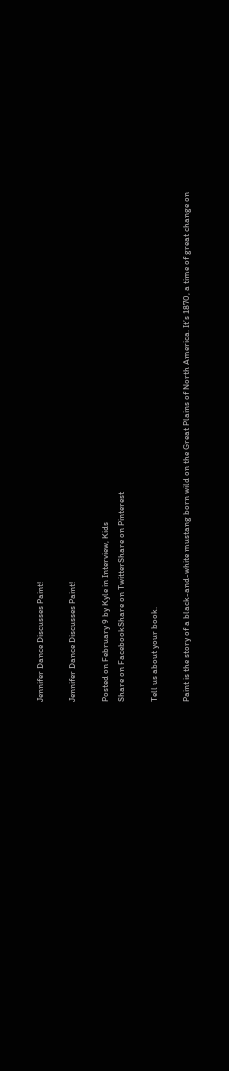Jennifer Dance Discusses Paint!

Jennifer Dance Discusses Paint!

Posted on February 9 by Kyle in Interview, Kids
Share on FacebookShare on TwitterShare on Pinterest

Tell us about your book.

Paint is the story of a black-and-white mustang born wild on the Great Plains of North America. It’s 1870, a time of great change on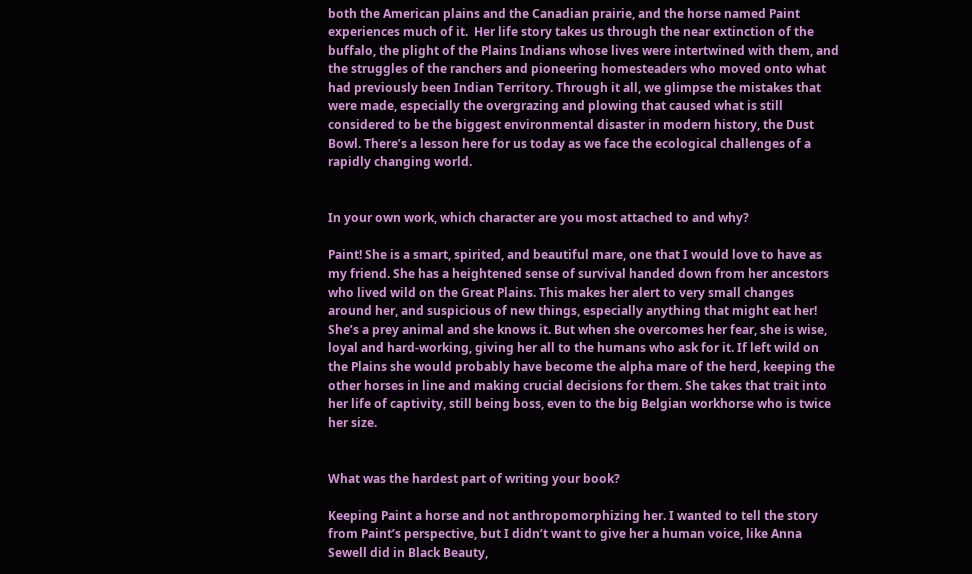both the American plains and the Canadian prairie, and the horse named Paint experiences much of it.  Her life story takes us through the near extinction of the buffalo, the plight of the Plains Indians whose lives were intertwined with them, and the struggles of the ranchers and pioneering homesteaders who moved onto what had previously been Indian Territory. Through it all, we glimpse the mistakes that were made, especially the overgrazing and plowing that caused what is still considered to be the biggest environmental disaster in modern history, the Dust Bowl. There’s a lesson here for us today as we face the ecological challenges of a rapidly changing world.


In your own work, which character are you most attached to and why?

Paint! She is a smart, spirited, and beautiful mare, one that I would love to have as my friend. She has a heightened sense of survival handed down from her ancestors who lived wild on the Great Plains. This makes her alert to very small changes around her, and suspicious of new things, especially anything that might eat her! She’s a prey animal and she knows it. But when she overcomes her fear, she is wise, loyal and hard-working, giving her all to the humans who ask for it. If left wild on the Plains she would probably have become the alpha mare of the herd, keeping the other horses in line and making crucial decisions for them. She takes that trait into her life of captivity, still being boss, even to the big Belgian workhorse who is twice her size.


What was the hardest part of writing your book?

Keeping Paint a horse and not anthropomorphizing her. I wanted to tell the story from Paint’s perspective, but I didn’t want to give her a human voice, like Anna Sewell did in Black Beauty,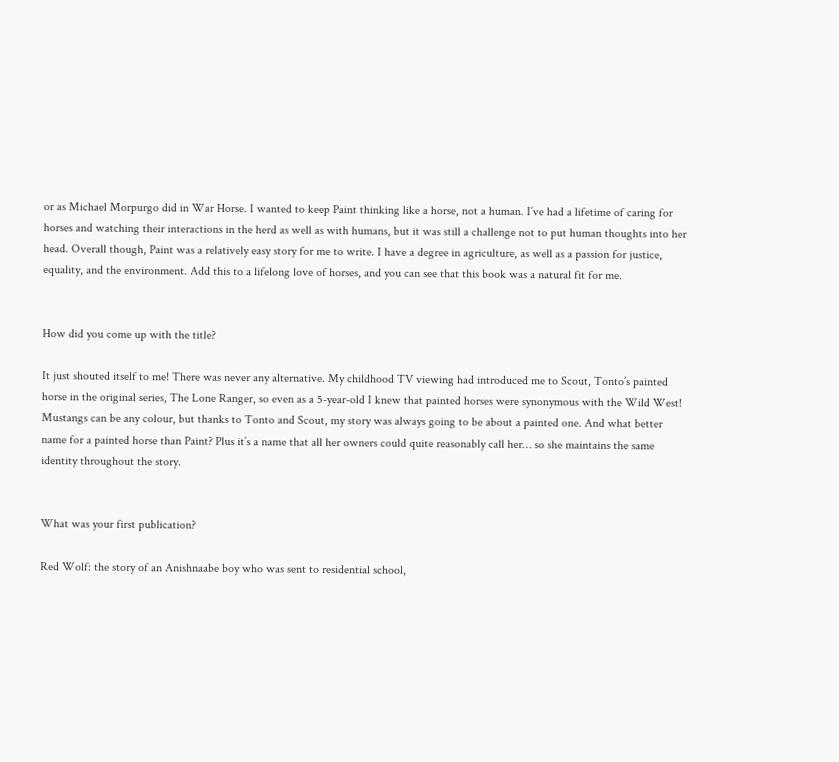or as Michael Morpurgo did in War Horse. I wanted to keep Paint thinking like a horse, not a human. I’ve had a lifetime of caring for horses and watching their interactions in the herd as well as with humans, but it was still a challenge not to put human thoughts into her head. Overall though, Paint was a relatively easy story for me to write. I have a degree in agriculture, as well as a passion for justice, equality, and the environment. Add this to a lifelong love of horses, and you can see that this book was a natural fit for me.


How did you come up with the title?

It just shouted itself to me! There was never any alternative. My childhood TV viewing had introduced me to Scout, Tonto’s painted horse in the original series, The Lone Ranger, so even as a 5-year-old I knew that painted horses were synonymous with the Wild West! Mustangs can be any colour, but thanks to Tonto and Scout, my story was always going to be about a painted one. And what better name for a painted horse than Paint? Plus it’s a name that all her owners could quite reasonably call her… so she maintains the same identity throughout the story.


What was your first publication?

Red Wolf: the story of an Anishnaabe boy who was sent to residential school,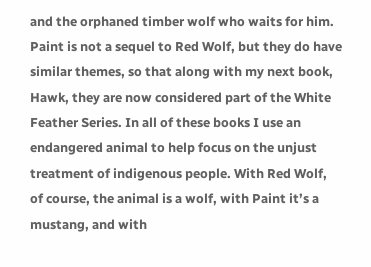and the orphaned timber wolf who waits for him. Paint is not a sequel to Red Wolf, but they do have similar themes, so that along with my next book, Hawk, they are now considered part of the White Feather Series. In all of these books I use an endangered animal to help focus on the unjust treatment of indigenous people. With Red Wolf, of course, the animal is a wolf, with Paint it’s a mustang, and with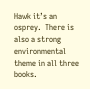Hawk it’s an osprey.  There is also a strong environmental theme in all three books.